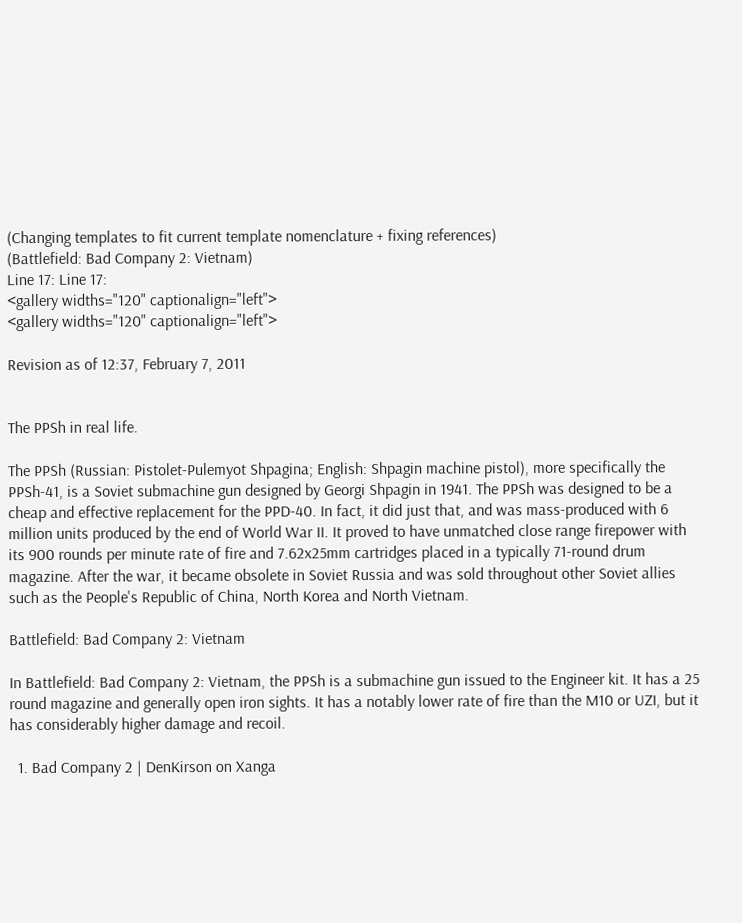(Changing templates to fit current template nomenclature + fixing references)
(Battlefield: Bad Company 2: Vietnam)
Line 17: Line 17:
<gallery widths="120" captionalign="left">
<gallery widths="120" captionalign="left">

Revision as of 12:37, February 7, 2011


The PPSh in real life.

The PPSh (Russian: Pistolet-Pulemyot Shpagina; English: Shpagin machine pistol), more specifically the PPSh-41, is a Soviet submachine gun designed by Georgi Shpagin in 1941. The PPSh was designed to be a cheap and effective replacement for the PPD-40. In fact, it did just that, and was mass-produced with 6 million units produced by the end of World War II. It proved to have unmatched close range firepower with its 900 rounds per minute rate of fire and 7.62x25mm cartridges placed in a typically 71-round drum magazine. After the war, it became obsolete in Soviet Russia and was sold throughout other Soviet allies such as the People's Republic of China, North Korea and North Vietnam.

Battlefield: Bad Company 2: Vietnam

In Battlefield: Bad Company 2: Vietnam, the PPSh is a submachine gun issued to the Engineer kit. It has a 25 round magazine and generally open iron sights. It has a notably lower rate of fire than the M10 or UZI, but it has considerably higher damage and recoil.

  1. Bad Company 2 | DenKirson on Xanga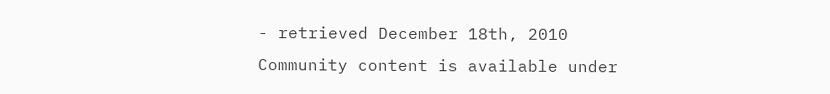- retrieved December 18th, 2010
Community content is available under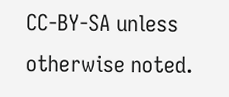CC-BY-SA unless otherwise noted.